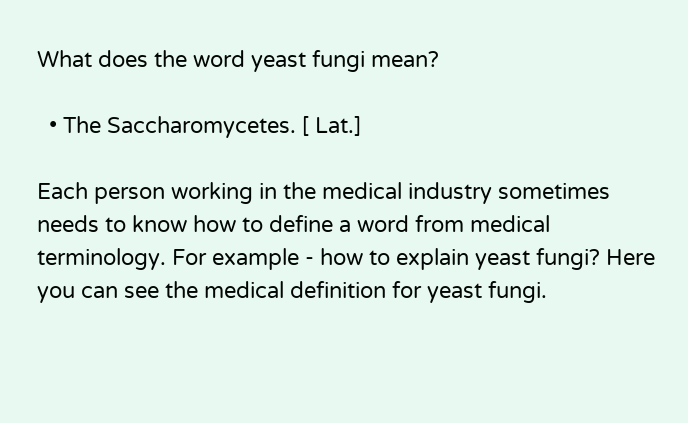What does the word yeast fungi mean?

  • The Saccharomycetes. [ Lat.]

Each person working in the medical industry sometimes needs to know how to define a word from medical terminology. For example - how to explain yeast fungi? Here you can see the medical definition for yeast fungi.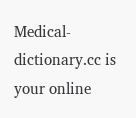Medical-dictionary.cc is your online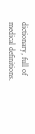dictionary, full of medical definitions.